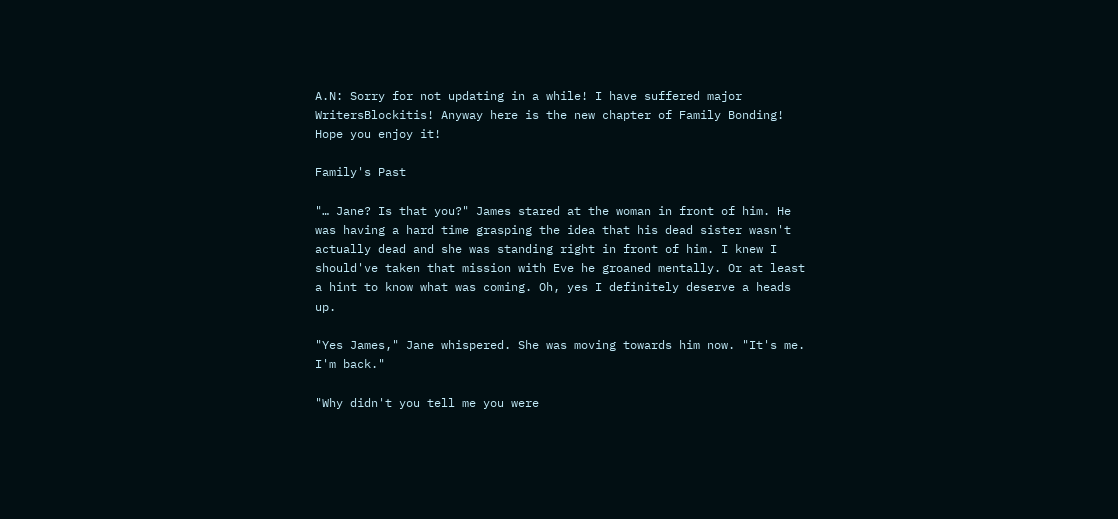A.N: Sorry for not updating in a while! I have suffered major WritersBlockitis! Anyway here is the new chapter of Family Bonding! Hope you enjoy it!

Family's Past

"… Jane? Is that you?" James stared at the woman in front of him. He was having a hard time grasping the idea that his dead sister wasn't actually dead and she was standing right in front of him. I knew I should've taken that mission with Eve he groaned mentally. Or at least a hint to know what was coming. Oh, yes I definitely deserve a heads up.

"Yes James," Jane whispered. She was moving towards him now. "It's me. I'm back."

"Why didn't you tell me you were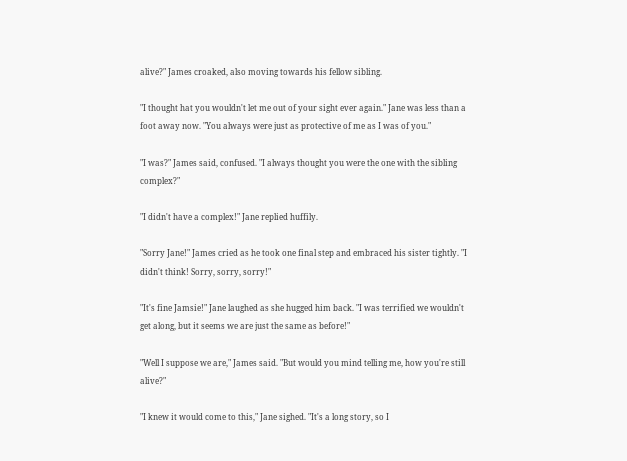alive?" James croaked, also moving towards his fellow sibling.

"I thought hat you wouldn't let me out of your sight ever again." Jane was less than a foot away now. "You always were just as protective of me as I was of you."

"I was?" James said, confused. "I always thought you were the one with the sibling complex?"

"I didn't have a complex!" Jane replied huffily.

"Sorry Jane!" James cried as he took one final step and embraced his sister tightly. "I didn't think! Sorry, sorry, sorry!"

"It's fine Jamsie!" Jane laughed as she hugged him back. "I was terrified we wouldn't get along, but it seems we are just the same as before!"

"Well I suppose we are," James said. "But would you mind telling me, how you're still alive?"

"I knew it would come to this," Jane sighed. "It's a long story, so I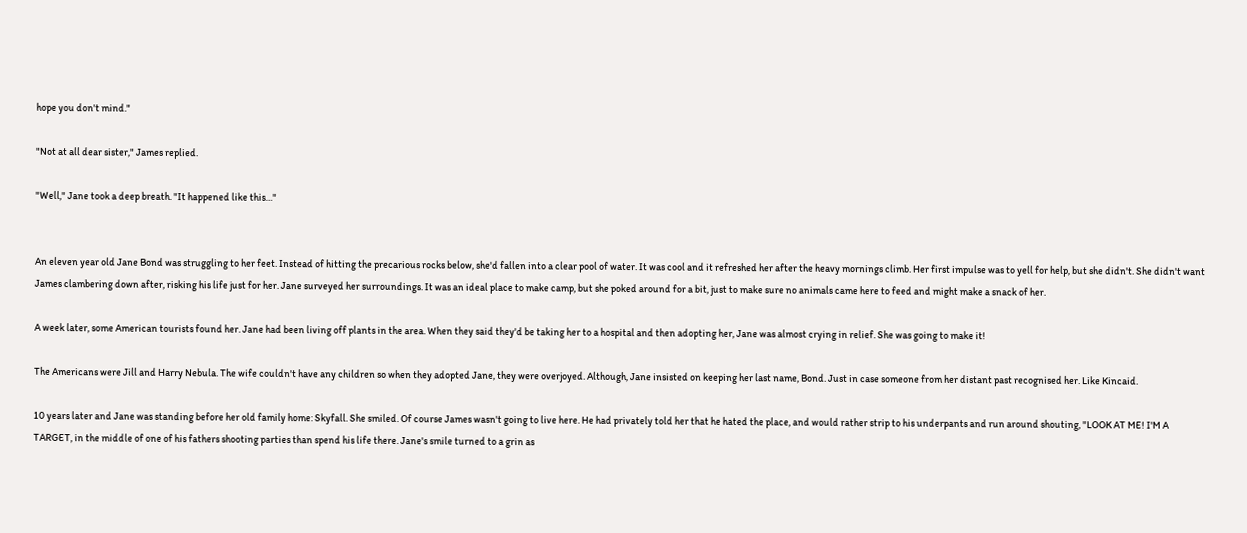hope you don't mind."

"Not at all dear sister," James replied.

"Well," Jane took a deep breath. "It happened like this…"


An eleven year old Jane Bond was struggling to her feet. Instead of hitting the precarious rocks below, she'd fallen into a clear pool of water. It was cool and it refreshed her after the heavy mornings climb. Her first impulse was to yell for help, but she didn't. She didn't want James clambering down after, risking his life just for her. Jane surveyed her surroundings. It was an ideal place to make camp, but she poked around for a bit, just to make sure no animals came here to feed and might make a snack of her.

A week later, some American tourists found her. Jane had been living off plants in the area. When they said they'd be taking her to a hospital and then adopting her, Jane was almost crying in relief. She was going to make it!

The Americans were Jill and Harry Nebula. The wife couldn't have any children so when they adopted Jane, they were overjoyed. Although, Jane insisted on keeping her last name, Bond. Just in case someone from her distant past recognised her. Like Kincaid.

10 years later and Jane was standing before her old family home: Skyfall. She smiled. Of course James wasn't going to live here. He had privately told her that he hated the place, and would rather strip to his underpants and run around shouting, "LOOK AT ME! I'M A TARGET, in the middle of one of his fathers shooting parties than spend his life there. Jane's smile turned to a grin as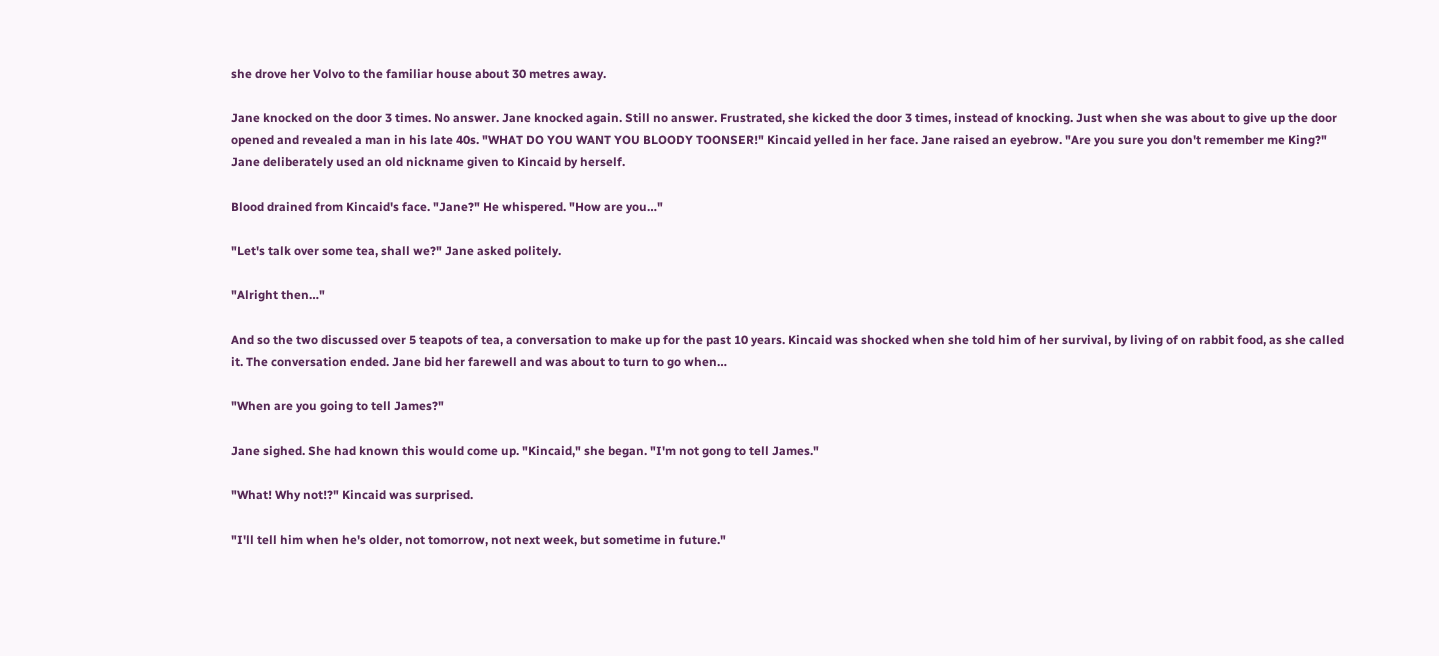she drove her Volvo to the familiar house about 30 metres away.

Jane knocked on the door 3 times. No answer. Jane knocked again. Still no answer. Frustrated, she kicked the door 3 times, instead of knocking. Just when she was about to give up the door opened and revealed a man in his late 40s. "WHAT DO YOU WANT YOU BLOODY TOONSER!" Kincaid yelled in her face. Jane raised an eyebrow. "Are you sure you don't remember me King?" Jane deliberately used an old nickname given to Kincaid by herself.

Blood drained from Kincaid's face. "Jane?" He whispered. "How are you…"

"Let's talk over some tea, shall we?" Jane asked politely.

"Alright then…"

And so the two discussed over 5 teapots of tea, a conversation to make up for the past 10 years. Kincaid was shocked when she told him of her survival, by living of on rabbit food, as she called it. The conversation ended. Jane bid her farewell and was about to turn to go when…

"When are you going to tell James?"

Jane sighed. She had known this would come up. "Kincaid," she began. "I'm not gong to tell James."

"What! Why not!?" Kincaid was surprised.

"I'll tell him when he's older, not tomorrow, not next week, but sometime in future."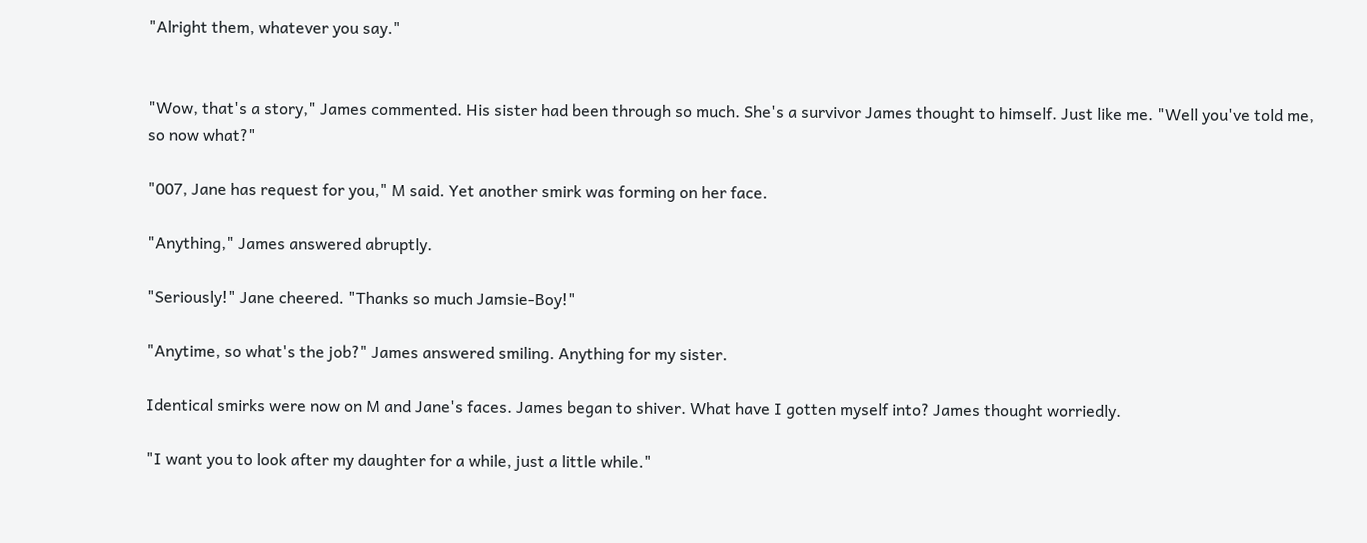"Alright them, whatever you say."


"Wow, that's a story," James commented. His sister had been through so much. She's a survivor James thought to himself. Just like me. "Well you've told me, so now what?"

"007, Jane has request for you," M said. Yet another smirk was forming on her face.

"Anything," James answered abruptly.

"Seriously!" Jane cheered. "Thanks so much Jamsie-Boy!"

"Anytime, so what's the job?" James answered smiling. Anything for my sister.

Identical smirks were now on M and Jane's faces. James began to shiver. What have I gotten myself into? James thought worriedly.

"I want you to look after my daughter for a while, just a little while."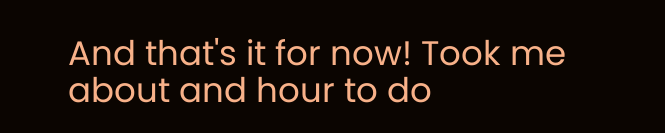And that's it for now! Took me about and hour to do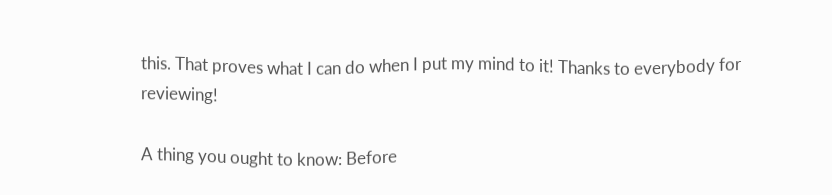this. That proves what I can do when I put my mind to it! Thanks to everybody for reviewing!

A thing you ought to know: Before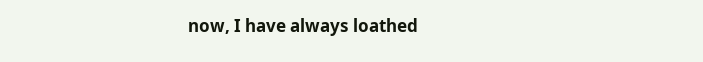now, I have always loathed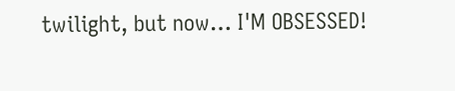twilight, but now… I'M OBSESSED!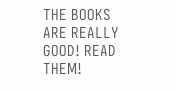THE BOOKS ARE REALLY GOOD! READ THEM!